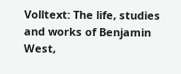Volltext: The life, studies and works of Benjamin West,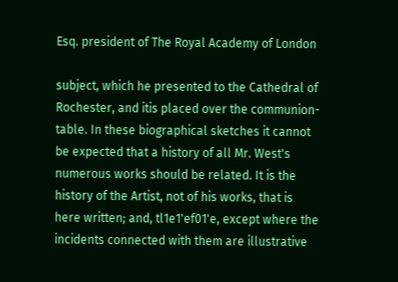Esq. president of The Royal Academy of London

subject, which he presented to the Cathedral of
Rochester, and itis placed over the communion-
table. In these biographical sketches it cannot
be expected that a history of all Mr. West's
numerous works should be related. It is the
history of the Artist, not of his works, that is
here written; and, tl1e1'ef01'e, except where the
incidents connected with them are illustrative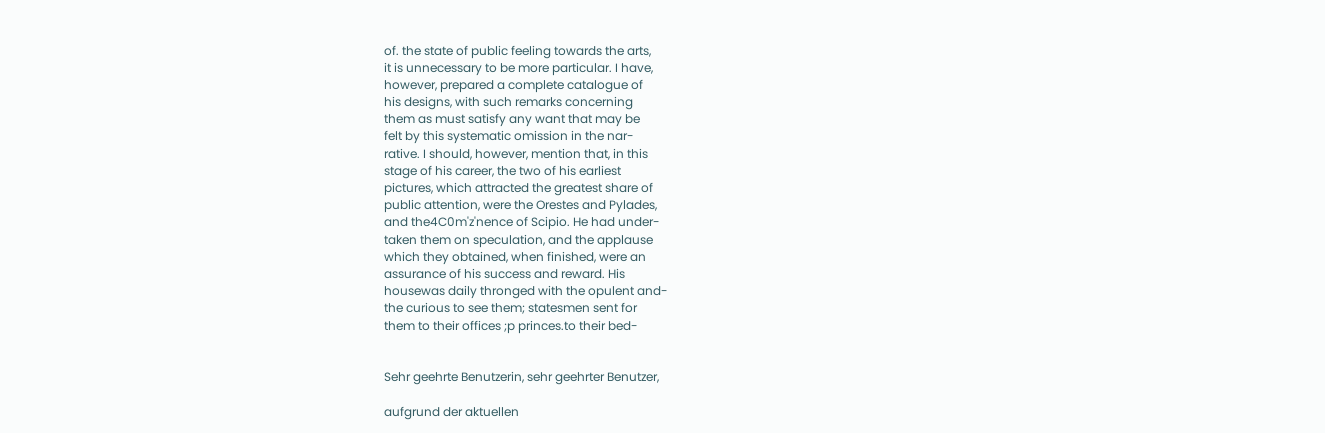of. the state of public feeling towards the arts,
it is unnecessary to be more particular. I have,
however, prepared a complete catalogue of
his designs, with such remarks concerning
them as must satisfy any want that may be
felt by this systematic omission in the nar-
rative. I should, however, mention that, in this
stage of his career, the two of his earliest
pictures, which attracted the greatest share of
public attention, were the Orestes and Pylades,
and the4C0m'z'nence of Scipio. He had under-
taken them on speculation, and the applause
which they obtained, when finished, were an
assurance of his success and reward. His
housewas daily thronged with the opulent and-
the curious to see them; statesmen sent for
them to their offices ;p princes.to their bed-


Sehr geehrte Benutzerin, sehr geehrter Benutzer,

aufgrund der aktuellen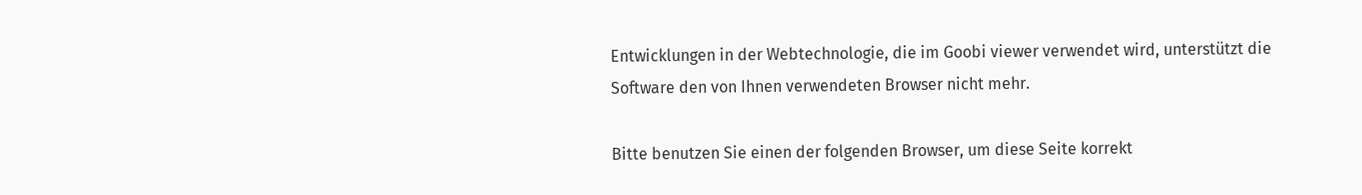Entwicklungen in der Webtechnologie, die im Goobi viewer verwendet wird, unterstützt die Software den von Ihnen verwendeten Browser nicht mehr.

Bitte benutzen Sie einen der folgenden Browser, um diese Seite korrekt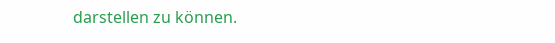darstellen zu können.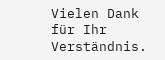Vielen Dank für Ihr Verständnis.